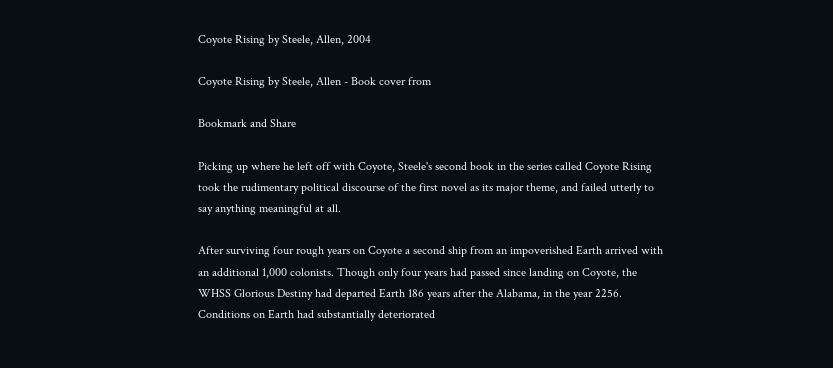Coyote Rising by Steele, Allen, 2004

Coyote Rising by Steele, Allen - Book cover from

Bookmark and Share

Picking up where he left off with Coyote, Steele's second book in the series called Coyote Rising took the rudimentary political discourse of the first novel as its major theme, and failed utterly to say anything meaningful at all.

After surviving four rough years on Coyote a second ship from an impoverished Earth arrived with an additional 1,000 colonists. Though only four years had passed since landing on Coyote, the WHSS Glorious Destiny had departed Earth 186 years after the Alabama, in the year 2256. Conditions on Earth had substantially deteriorated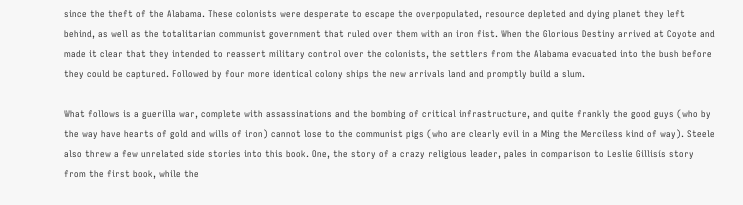since the theft of the Alabama. These colonists were desperate to escape the overpopulated, resource depleted and dying planet they left behind, as well as the totalitarian communist government that ruled over them with an iron fist. When the Glorious Destiny arrived at Coyote and made it clear that they intended to reassert military control over the colonists, the settlers from the Alabama evacuated into the bush before they could be captured. Followed by four more identical colony ships the new arrivals land and promptly build a slum.

What follows is a guerilla war, complete with assassinations and the bombing of critical infrastructure, and quite frankly the good guys (who by the way have hearts of gold and wills of iron) cannot lose to the communist pigs (who are clearly evil in a Ming the Merciless kind of way). Steele also threw a few unrelated side stories into this book. One, the story of a crazy religious leader, pales in comparison to Leslie Gillisís story from the first book, while the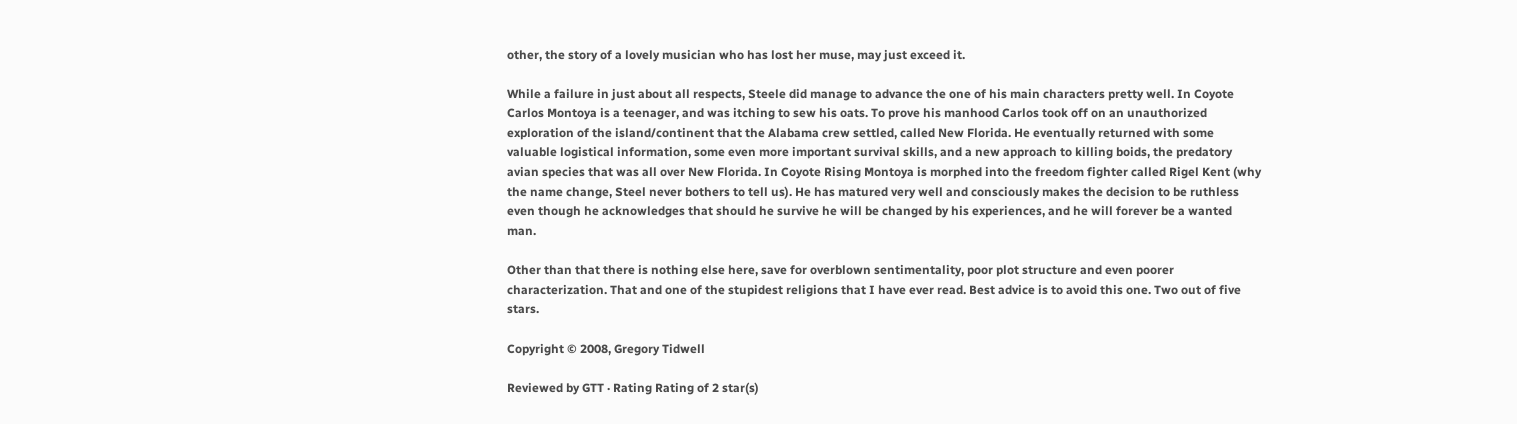other, the story of a lovely musician who has lost her muse, may just exceed it.

While a failure in just about all respects, Steele did manage to advance the one of his main characters pretty well. In Coyote Carlos Montoya is a teenager, and was itching to sew his oats. To prove his manhood Carlos took off on an unauthorized exploration of the island/continent that the Alabama crew settled, called New Florida. He eventually returned with some valuable logistical information, some even more important survival skills, and a new approach to killing boids, the predatory avian species that was all over New Florida. In Coyote Rising Montoya is morphed into the freedom fighter called Rigel Kent (why the name change, Steel never bothers to tell us). He has matured very well and consciously makes the decision to be ruthless even though he acknowledges that should he survive he will be changed by his experiences, and he will forever be a wanted man.

Other than that there is nothing else here, save for overblown sentimentality, poor plot structure and even poorer characterization. That and one of the stupidest religions that I have ever read. Best advice is to avoid this one. Two out of five stars.

Copyright © 2008, Gregory Tidwell

Reviewed by GTT · Rating Rating of 2 star(s)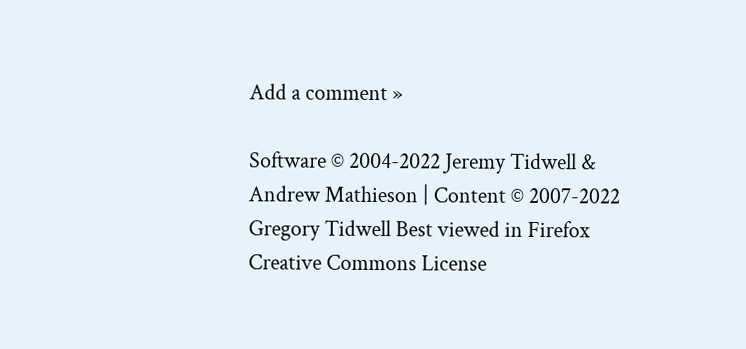Add a comment »

Software © 2004-2022 Jeremy Tidwell & Andrew Mathieson | Content © 2007-2022 Gregory Tidwell Best viewed in Firefox Creative Commons License